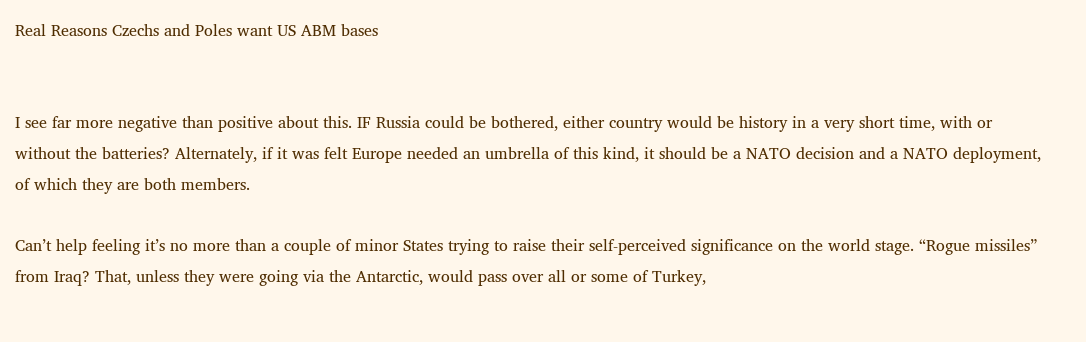Real Reasons Czechs and Poles want US ABM bases


I see far more negative than positive about this. IF Russia could be bothered, either country would be history in a very short time, with or without the batteries? Alternately, if it was felt Europe needed an umbrella of this kind, it should be a NATO decision and a NATO deployment, of which they are both members.

Can’t help feeling it’s no more than a couple of minor States trying to raise their self-perceived significance on the world stage. “Rogue missiles” from Iraq? That, unless they were going via the Antarctic, would pass over all or some of Turkey,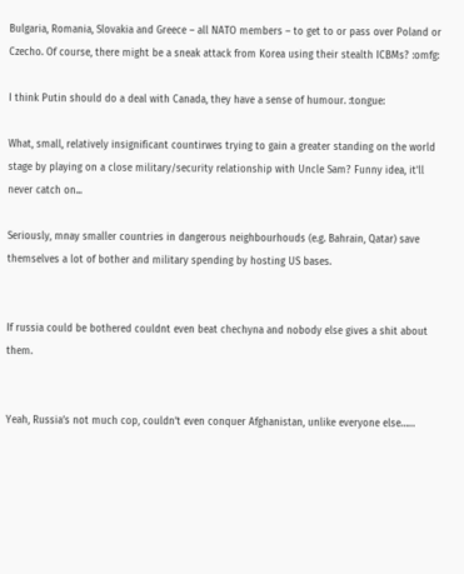Bulgaria, Romania, Slovakia and Greece – all NATO members – to get to or pass over Poland or Czecho. Of course, there might be a sneak attack from Korea using their stealth ICBMs? :omfg:

I think Putin should do a deal with Canada, they have a sense of humour. :tongue:

What, small, relatively insignificant countirwes trying to gain a greater standing on the world stage by playing on a close military/security relationship with Uncle Sam? Funny idea, it'll never catch on...

Seriously, mnay smaller countries in dangerous neighbourhouds (e.g. Bahrain, Qatar) save themselves a lot of bother and military spending by hosting US bases.


If russia could be bothered couldnt even beat chechyna and nobody else gives a shit about them.


Yeah, Russia’s not much cop, couldn’t even conquer Afghanistan, unlike everyone else……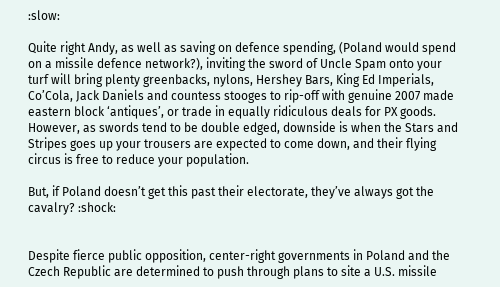:slow:

Quite right Andy, as well as saving on defence spending, (Poland would spend on a missile defence network?), inviting the sword of Uncle Spam onto your turf will bring plenty greenbacks, nylons, Hershey Bars, King Ed Imperials, Co’Cola, Jack Daniels and countess stooges to rip-off with genuine 2007 made eastern block ‘antiques’, or trade in equally ridiculous deals for PX goods. However, as swords tend to be double edged, downside is when the Stars and Stripes goes up your trousers are expected to come down, and their flying circus is free to reduce your population.

But, if Poland doesn’t get this past their electorate, they’ve always got the cavalry? :shock:


Despite fierce public opposition, center-right governments in Poland and the Czech Republic are determined to push through plans to site a U.S. missile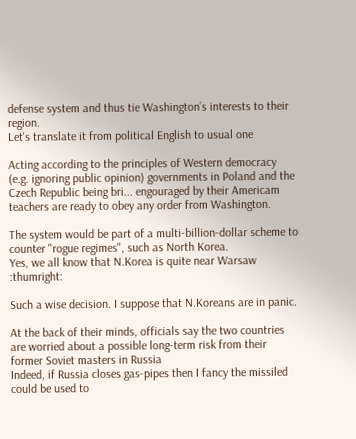defense system and thus tie Washington’s interests to their region.
Let's translate it from political English to usual one

Acting according to the principles of Western democracy (e.g. ignoring public opinion) governments in Poland and the Czech Republic being bri... engouraged by their Americam teachers are ready to obey any order from Washington.

The system would be part of a multi-billion-dollar scheme to counter "rogue regimes", such as North Korea.
Yes, we all know that N.Korea is quite near Warsaw :thumright:

Such a wise decision. I suppose that N.Koreans are in panic.

At the back of their minds, officials say the two countries are worried about a possible long-term risk from their former Soviet masters in Russia
Indeed, if Russia closes gas-pipes then I fancy the missiled could be used to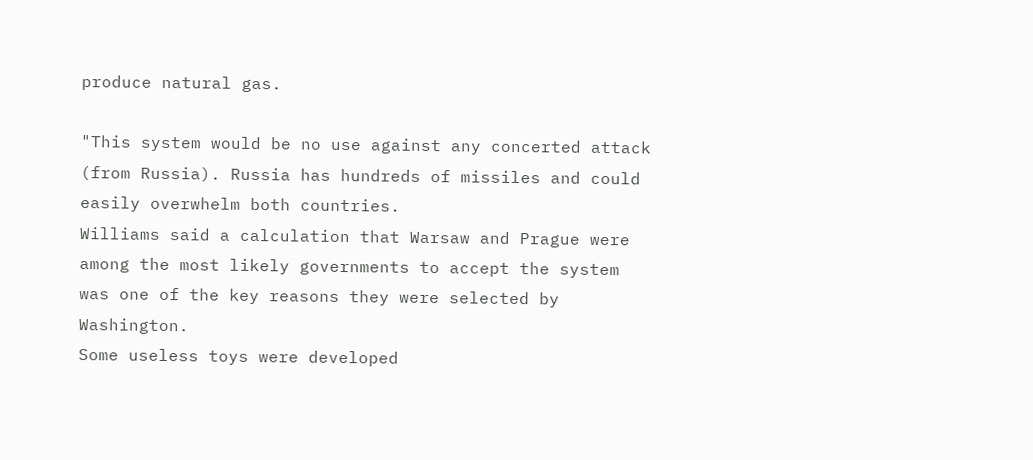produce natural gas.

"This system would be no use against any concerted attack (from Russia). Russia has hundreds of missiles and could easily overwhelm both countries.
Williams said a calculation that Warsaw and Prague were among the most likely governments to accept the system was one of the key reasons they were selected by Washington.
Some useless toys were developed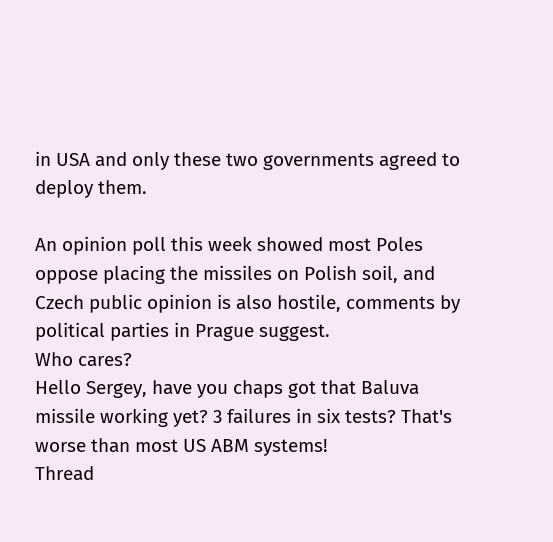in USA and only these two governments agreed to deploy them.

An opinion poll this week showed most Poles oppose placing the missiles on Polish soil, and Czech public opinion is also hostile, comments by political parties in Prague suggest.
Who cares?
Hello Sergey, have you chaps got that Baluva missile working yet? 3 failures in six tests? That's worse than most US ABM systems!
Thread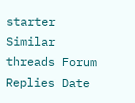starter Similar threads Forum Replies Date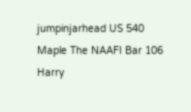jumpinjarhead US 540
Maple The NAAFI Bar 106
Harry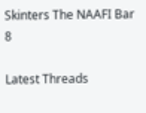Skinters The NAAFI Bar 8

Latest Threads